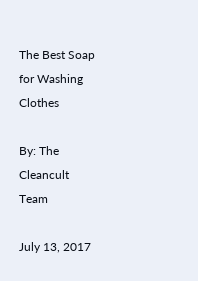The Best Soap for Washing Clothes

By: The Cleancult Team

July 13, 2017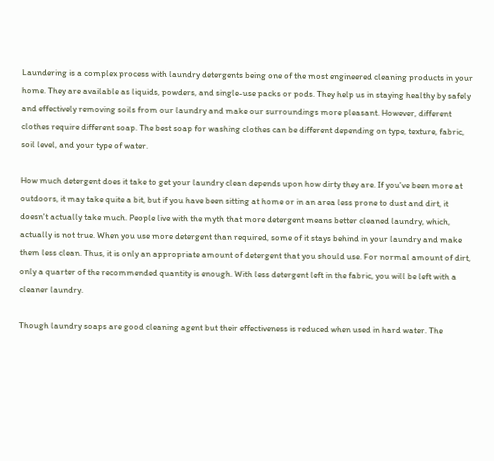Laundering is a complex process with laundry detergents being one of the most engineered cleaning products in your home. They are available as liquids, powders, and single-use packs or pods. They help us in staying healthy by safely and effectively removing soils from our laundry and make our surroundings more pleasant. However, different clothes require different soap. The best soap for washing clothes can be different depending on type, texture, fabric, soil level, and your type of water.

How much detergent does it take to get your laundry clean depends upon how dirty they are. If you've been more at outdoors, it may take quite a bit, but if you have been sitting at home or in an area less prone to dust and dirt, it doesn't actually take much. People live with the myth that more detergent means better cleaned laundry, which, actually is not true. When you use more detergent than required, some of it stays behind in your laundry and make them less clean. Thus, it is only an appropriate amount of detergent that you should use. For normal amount of dirt, only a quarter of the recommended quantity is enough. With less detergent left in the fabric, you will be left with a cleaner laundry.

Though laundry soaps are good cleaning agent but their effectiveness is reduced when used in hard water. The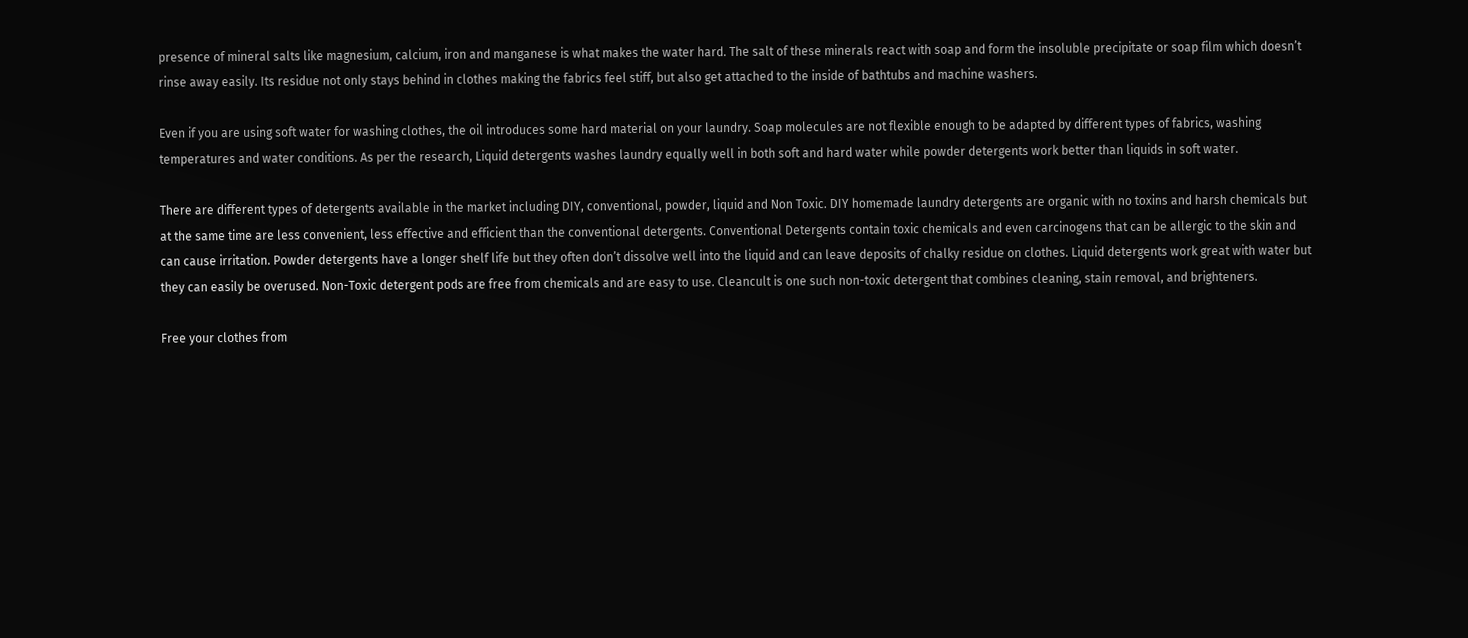presence of mineral salts like magnesium, calcium, iron and manganese is what makes the water hard. The salt of these minerals react with soap and form the insoluble precipitate or soap film which doesn’t rinse away easily. Its residue not only stays behind in clothes making the fabrics feel stiff, but also get attached to the inside of bathtubs and machine washers.

Even if you are using soft water for washing clothes, the oil introduces some hard material on your laundry. Soap molecules are not flexible enough to be adapted by different types of fabrics, washing temperatures and water conditions. As per the research, Liquid detergents washes laundry equally well in both soft and hard water while powder detergents work better than liquids in soft water.

There are different types of detergents available in the market including DIY, conventional, powder, liquid and Non Toxic. DIY homemade laundry detergents are organic with no toxins and harsh chemicals but at the same time are less convenient, less effective and efficient than the conventional detergents. Conventional Detergents contain toxic chemicals and even carcinogens that can be allergic to the skin and can cause irritation. Powder detergents have a longer shelf life but they often don’t dissolve well into the liquid and can leave deposits of chalky residue on clothes. Liquid detergents work great with water but they can easily be overused. Non-Toxic detergent pods are free from chemicals and are easy to use. Cleancult is one such non-toxic detergent that combines cleaning, stain removal, and brighteners.

Free your clothes from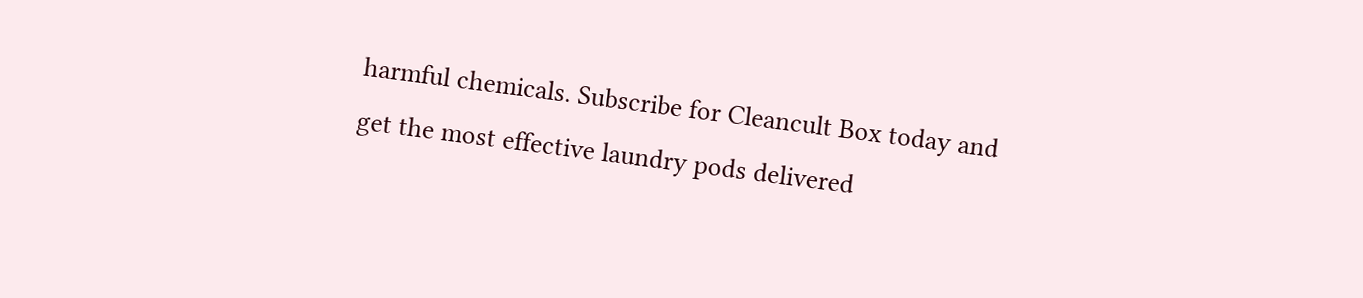harmful chemicals. Subscribe for Cleancult Box today and get the most effective laundry pods delivered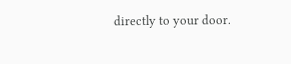directly to your door.